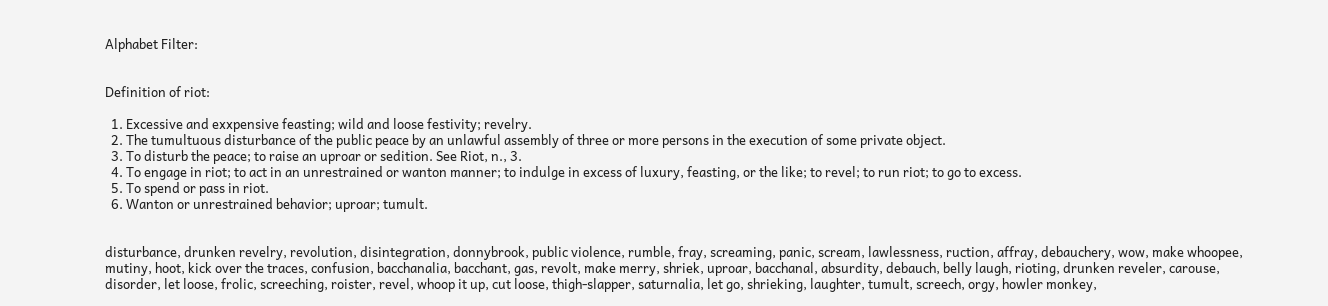Alphabet Filter:


Definition of riot:

  1. Excessive and exxpensive feasting; wild and loose festivity; revelry.
  2. The tumultuous disturbance of the public peace by an unlawful assembly of three or more persons in the execution of some private object.
  3. To disturb the peace; to raise an uproar or sedition. See Riot, n., 3.
  4. To engage in riot; to act in an unrestrained or wanton manner; to indulge in excess of luxury, feasting, or the like; to revel; to run riot; to go to excess.
  5. To spend or pass in riot.
  6. Wanton or unrestrained behavior; uproar; tumult.


disturbance, drunken revelry, revolution, disintegration, donnybrook, public violence, rumble, fray, screaming, panic, scream, lawlessness, ruction, affray, debauchery, wow, make whoopee, mutiny, hoot, kick over the traces, confusion, bacchanalia, bacchant, gas, revolt, make merry, shriek, uproar, bacchanal, absurdity, debauch, belly laugh, rioting, drunken reveler, carouse, disorder, let loose, frolic, screeching, roister, revel, whoop it up, cut loose, thigh-slapper, saturnalia, let go, shrieking, laughter, tumult, screech, orgy, howler monkey,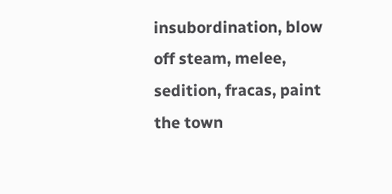insubordination, blow off steam, melee, sedition, fracas, paint the town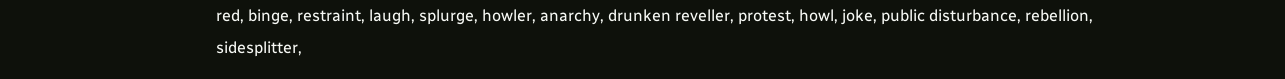red, binge, restraint, laugh, splurge, howler, anarchy, drunken reveller, protest, howl, joke, public disturbance, rebellion, sidesplitter,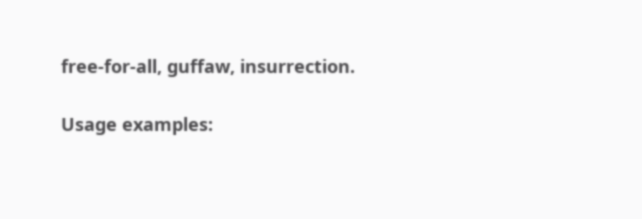free-for-all, guffaw, insurrection.

Usage examples: